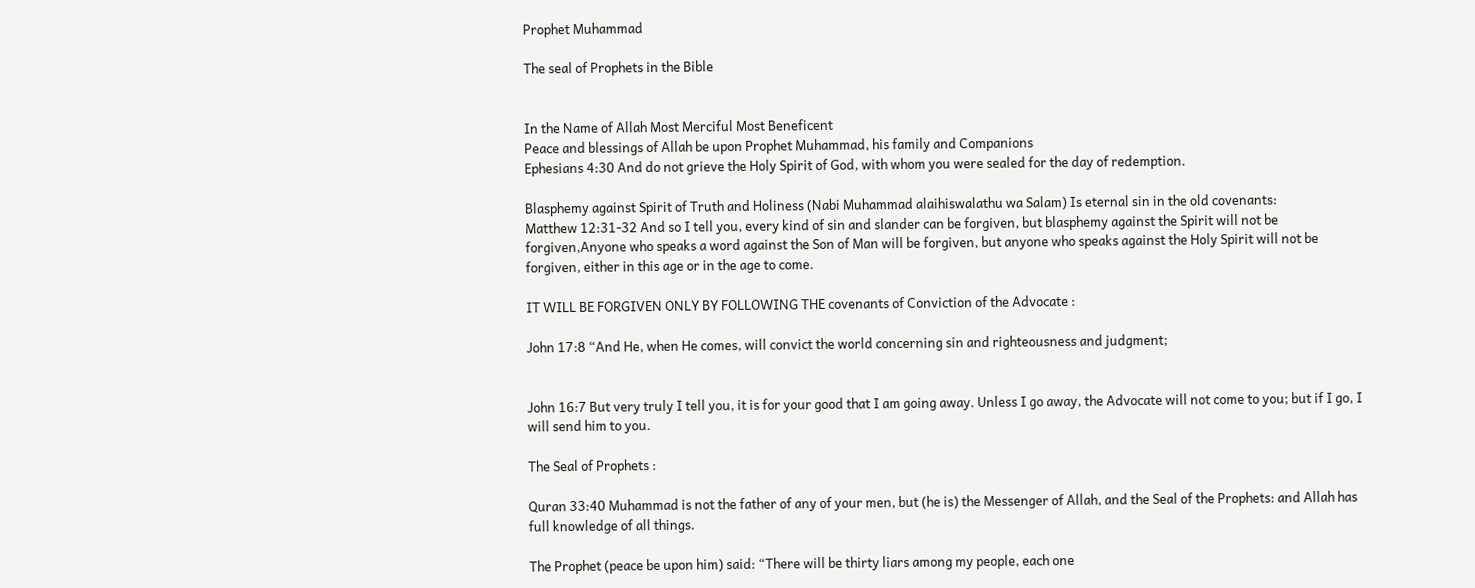Prophet Muhammad

The seal of Prophets in the Bible


In the Name of Allah Most Merciful Most Beneficent
Peace and blessings of Allah be upon Prophet Muhammad, his family and Companions
Ephesians 4:30 And do not grieve the Holy Spirit of God, with whom you were sealed for the day of redemption.

Blasphemy against Spirit of Truth and Holiness (Nabi Muhammad alaihiswalathu wa Salam) Is eternal sin in the old covenants:
Matthew 12:31-32 And so I tell you, every kind of sin and slander can be forgiven, but blasphemy against the Spirit will not be forgiven,Anyone who speaks a word against the Son of Man will be forgiven, but anyone who speaks against the Holy Spirit will not be forgiven, either in this age or in the age to come.

IT WILL BE FORGIVEN ONLY BY FOLLOWING THE covenants of Conviction of the Advocate :

John 17:8 “And He, when He comes, will convict the world concerning sin and righteousness and judgment;


John 16:7 But very truly I tell you, it is for your good that I am going away. Unless I go away, the Advocate will not come to you; but if I go, I will send him to you.

The Seal of Prophets :

Quran 33:40 Muhammad is not the father of any of your men, but (he is) the Messenger of Allah, and the Seal of the Prophets: and Allah has full knowledge of all things.

The Prophet (peace be upon him) said: “There will be thirty liars among my people, each one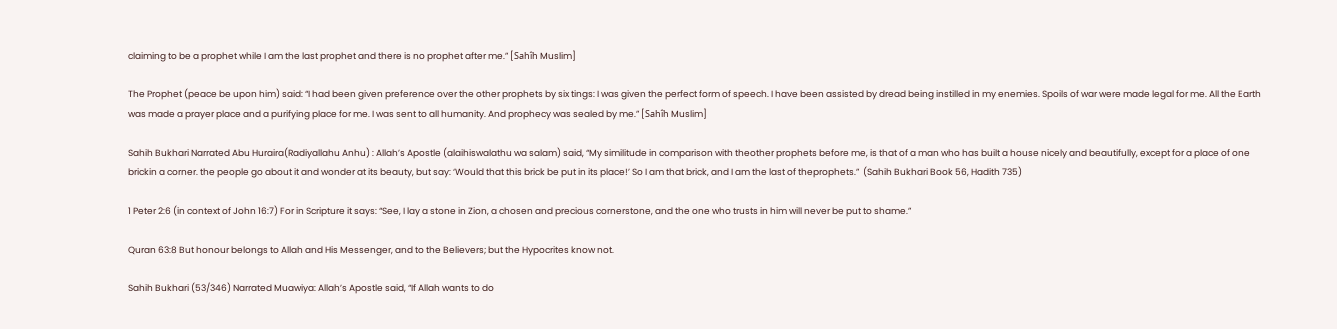claiming to be a prophet while I am the last prophet and there is no prophet after me.” [Sahîh Muslim]

The Prophet (peace be upon him) said: “I had been given preference over the other prophets by six tings: I was given the perfect form of speech. I have been assisted by dread being instilled in my enemies. Spoils of war were made legal for me. All the Earth was made a prayer place and a purifying place for me. I was sent to all humanity. And prophecy was sealed by me.” [Sahîh Muslim]

Sahih Bukhari Narrated Abu Huraira(Radiyallahu Anhu) : Allah’s Apostle (alaihiswalathu wa salam) said, “My similitude in comparison with theother prophets before me, is that of a man who has built a house nicely and beautifully, except for a place of one brickin a corner. the people go about it and wonder at its beauty, but say: ‘Would that this brick be put in its place!’ So I am that brick, and I am the last of theprophets.”  (Sahih Bukhari Book 56, Hadith 735)

1 Peter 2:6 (in context of John 16:7) For in Scripture it says: “See, I lay a stone in Zion, a chosen and precious cornerstone, and the one who trusts in him will never be put to shame.”

Quran 63:8 But honour belongs to Allah and His Messenger, and to the Believers; but the Hypocrites know not.

Sahih Bukhari (53/346) Narrated Muawiya: Allah’s Apostle said, “If Allah wants to do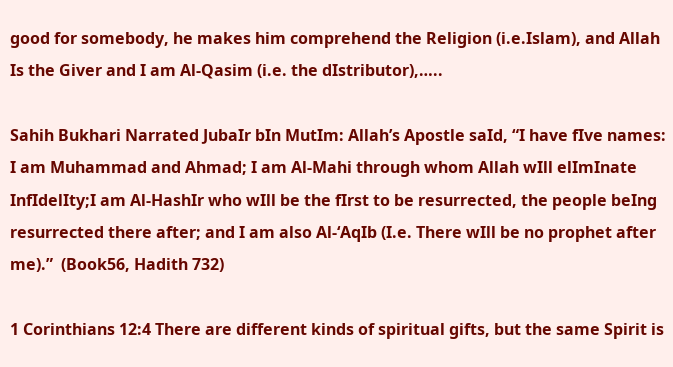good for somebody, he makes him comprehend the Religion (i.e.Islam), and Allah Is the Giver and I am Al-Qasim (i.e. the dIstributor),…..

Sahih Bukhari Narrated JubaIr bIn MutIm: Allah’s Apostle saId, “I have fIve names: I am Muhammad and Ahmad; I am Al-Mahi through whom Allah wIll elImInate InfIdelIty;I am Al-HashIr who wIll be the fIrst to be resurrected, the people beIng resurrected there after; and I am also Al-‘AqIb (I.e. There wIll be no prophet after me).”  (Book56, Hadith 732)

1 Corinthians 12:4 There are different kinds of spiritual gifts, but the same Spirit is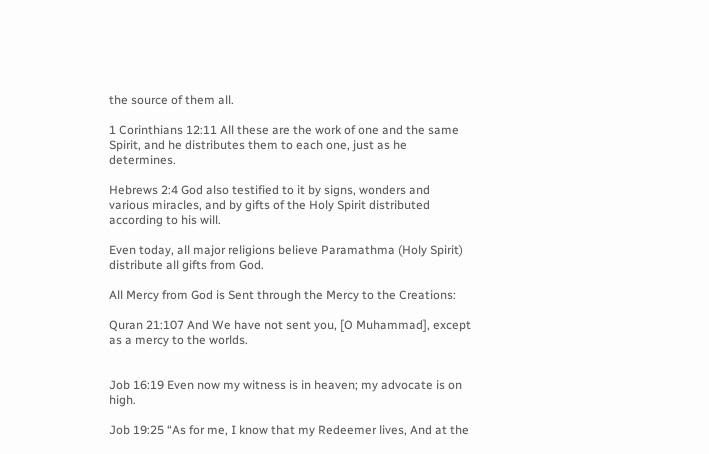the source of them all.

1 Corinthians 12:11 All these are the work of one and the same Spirit, and he distributes them to each one, just as he determines.

Hebrews 2:4 God also testified to it by signs, wonders and various miracles, and by gifts of the Holy Spirit distributed according to his will.

Even today, all major religions believe Paramathma (Holy Spirit) distribute all gifts from God.

All Mercy from God is Sent through the Mercy to the Creations:

Quran 21:107 And We have not sent you, [O Muhammad], except as a mercy to the worlds.


Job 16:19 Even now my witness is in heaven; my advocate is on high.

Job 19:25 “As for me, I know that my Redeemer lives, And at the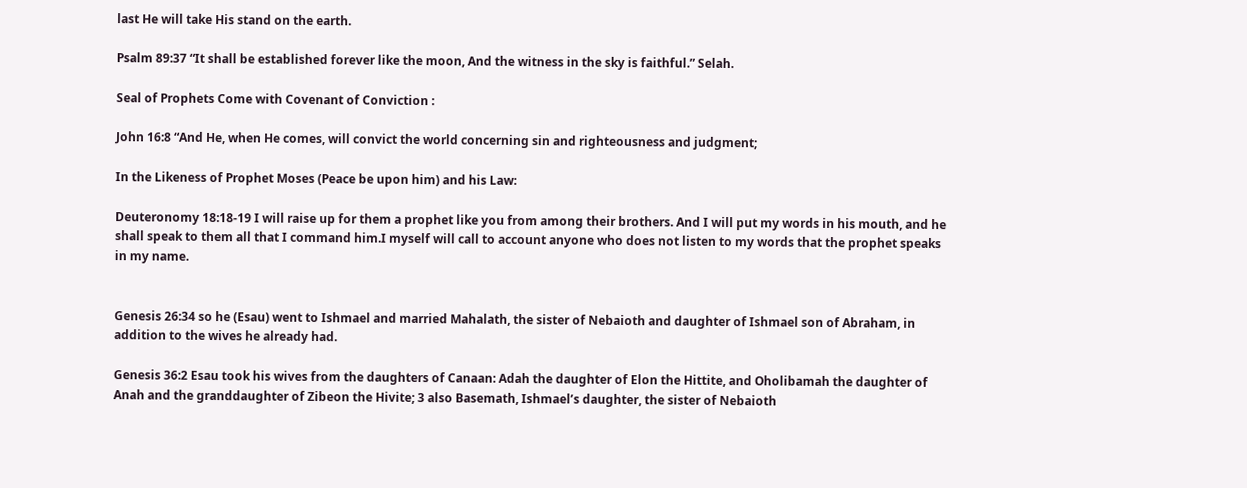last He will take His stand on the earth.

Psalm 89:37 “It shall be established forever like the moon, And the witness in the sky is faithful.” Selah.

Seal of Prophets Come with Covenant of Conviction :

John 16:8 “And He, when He comes, will convict the world concerning sin and righteousness and judgment;

In the Likeness of Prophet Moses (Peace be upon him) and his Law:

Deuteronomy 18:18-19 I will raise up for them a prophet like you from among their brothers. And I will put my words in his mouth, and he shall speak to them all that I command him.I myself will call to account anyone who does not listen to my words that the prophet speaks in my name.


Genesis 26:34 so he (Esau) went to Ishmael and married Mahalath, the sister of Nebaioth and daughter of Ishmael son of Abraham, in addition to the wives he already had.

Genesis 36:2 Esau took his wives from the daughters of Canaan: Adah the daughter of Elon the Hittite, and Oholibamah the daughter of Anah and the granddaughter of Zibeon the Hivite; 3 also Basemath, Ishmael’s daughter, the sister of Nebaioth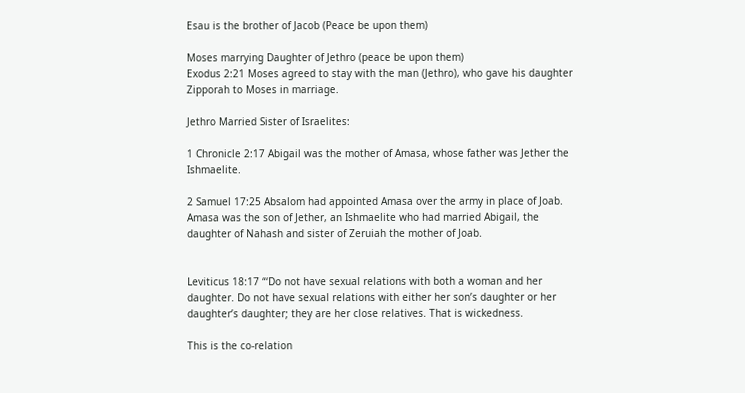Esau is the brother of Jacob (Peace be upon them)

Moses marrying Daughter of Jethro (peace be upon them)
Exodus 2:21 Moses agreed to stay with the man (Jethro), who gave his daughter Zipporah to Moses in marriage.

Jethro Married Sister of Israelites:

1 Chronicle 2:17 Abigail was the mother of Amasa, whose father was Jether the Ishmaelite.

2 Samuel 17:25 Absalom had appointed Amasa over the army in place of Joab. Amasa was the son of Jether, an Ishmaelite who had married Abigail, the daughter of Nahash and sister of Zeruiah the mother of Joab.


Leviticus 18:17 “‘Do not have sexual relations with both a woman and her daughter. Do not have sexual relations with either her son’s daughter or her daughter’s daughter; they are her close relatives. That is wickedness.

This is the co-relation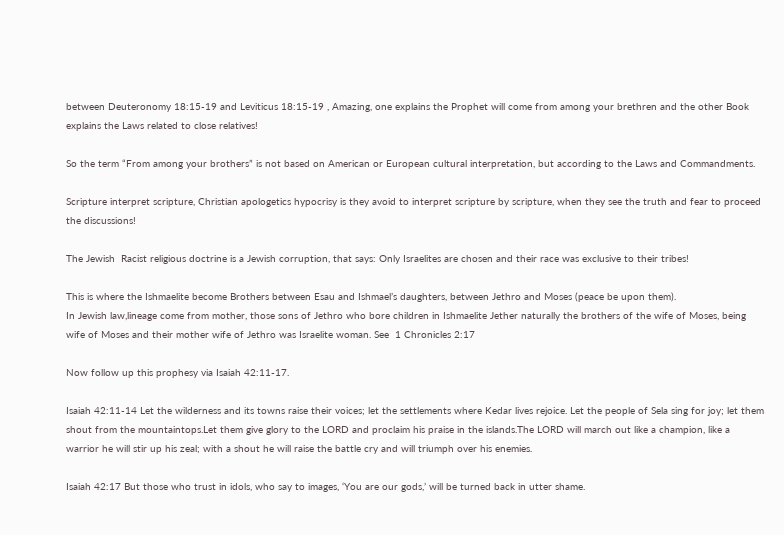between Deuteronomy 18:15-19 and Leviticus 18:15-19 , Amazing, one explains the Prophet will come from among your brethren and the other Book explains the Laws related to close relatives!

So the term “From among your brothers” is not based on American or European cultural interpretation, but according to the Laws and Commandments.

Scripture interpret scripture, Christian apologetics hypocrisy is they avoid to interpret scripture by scripture, when they see the truth and fear to proceed the discussions!

The Jewish  Racist religious doctrine is a Jewish corruption, that says: Only Israelites are chosen and their race was exclusive to their tribes!

This is where the Ishmaelite become Brothers between Esau and Ishmael’s daughters, between Jethro and Moses (peace be upon them).
In Jewish law,lineage come from mother, those sons of Jethro who bore children in Ishmaelite Jether naturally the brothers of the wife of Moses, being wife of Moses and their mother wife of Jethro was Israelite woman. See  1 Chronicles 2:17

Now follow up this prophesy via Isaiah 42:11-17.

Isaiah 42:11-14 Let the wilderness and its towns raise their voices; let the settlements where Kedar lives rejoice. Let the people of Sela sing for joy; let them shout from the mountaintops.Let them give glory to the LORD and proclaim his praise in the islands.The LORD will march out like a champion, like a warrior he will stir up his zeal; with a shout he will raise the battle cry and will triumph over his enemies.

Isaiah 42:17 But those who trust in idols, who say to images, ‘You are our gods,’ will be turned back in utter shame.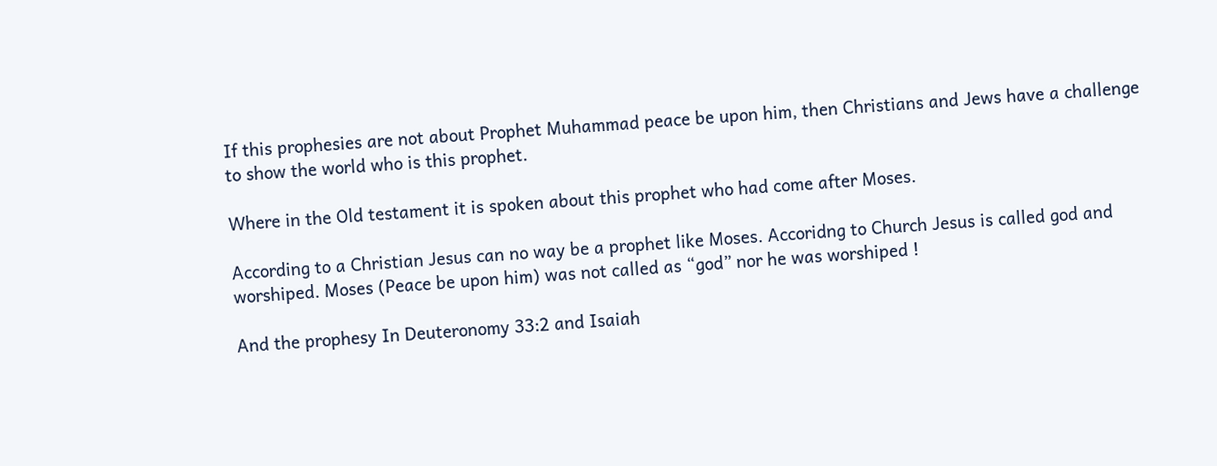If this prophesies are not about Prophet Muhammad peace be upon him, then Christians and Jews have a challenge to show the world who is this prophet.

Where in the Old testament it is spoken about this prophet who had come after Moses.

According to a Christian Jesus can no way be a prophet like Moses. Accoridng to Church Jesus is called god and worshiped. Moses (Peace be upon him) was not called as “god” nor he was worshiped !

And the prophesy In Deuteronomy 33:2 and Isaiah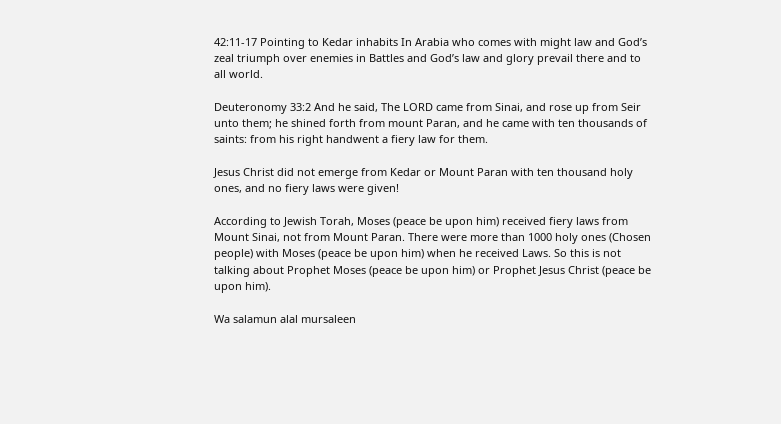42:11-17 Pointing to Kedar inhabits In Arabia who comes with might law and God’s zeal triumph over enemies in Battles and God’s law and glory prevail there and to all world.

Deuteronomy 33:2 And he said, The LORD came from Sinai, and rose up from Seir unto them; he shined forth from mount Paran, and he came with ten thousands of saints: from his right handwent a fiery law for them.

Jesus Christ did not emerge from Kedar or Mount Paran with ten thousand holy ones, and no fiery laws were given!

According to Jewish Torah, Moses (peace be upon him) received fiery laws from Mount Sinai, not from Mount Paran. There were more than 1000 holy ones (Chosen people) with Moses (peace be upon him) when he received Laws. So this is not talking about Prophet Moses (peace be upon him) or Prophet Jesus Christ (peace be upon him).

Wa salamun alal mursaleen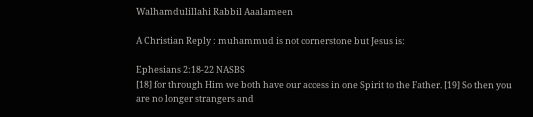Walhamdulillahi Rabbil Aaalameen

A Christian Reply : muhammud is not cornerstone but Jesus is:

Ephesians 2:18-22 NASBS
[18] for through Him we both have our access in one Spirit to the Father. [19] So then you are no longer strangers and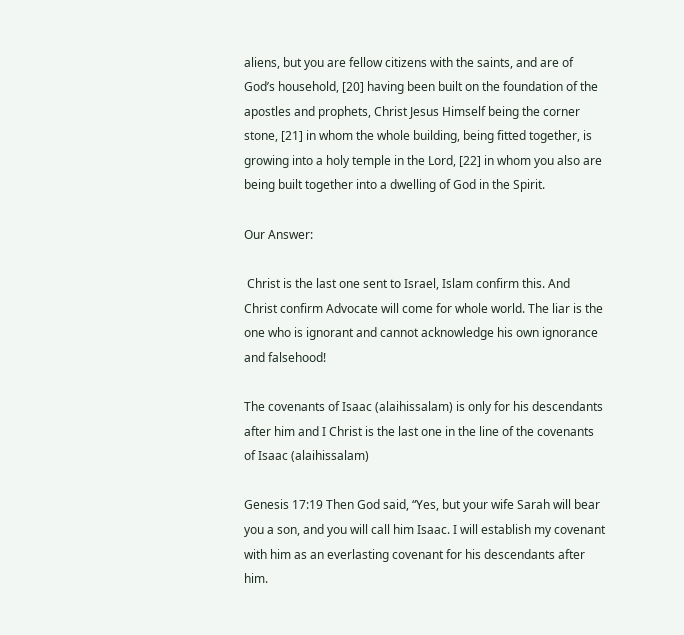aliens, but you are fellow citizens with the saints, and are of God’s household, [20] having been built on the foundation of the apostles and prophets, Christ Jesus Himself being the corner stone, [21] in whom the whole building, being fitted together, is growing into a holy temple in the Lord, [22] in whom you also are being built together into a dwelling of God in the Spirit.

Our Answer:

 Christ is the last one sent to Israel, Islam confirm this. And Christ confirm Advocate will come for whole world. The liar is the one who is ignorant and cannot acknowledge his own ignorance and falsehood!

The covenants of Isaac (alaihissalam) is only for his descendants after him and I Christ is the last one in the line of the covenants of Isaac (alaihissalam)

Genesis 17:19 Then God said, “Yes, but your wife Sarah will bear you a son, and you will call him Isaac. I will establish my covenant with him as an everlasting covenant for his descendants after him.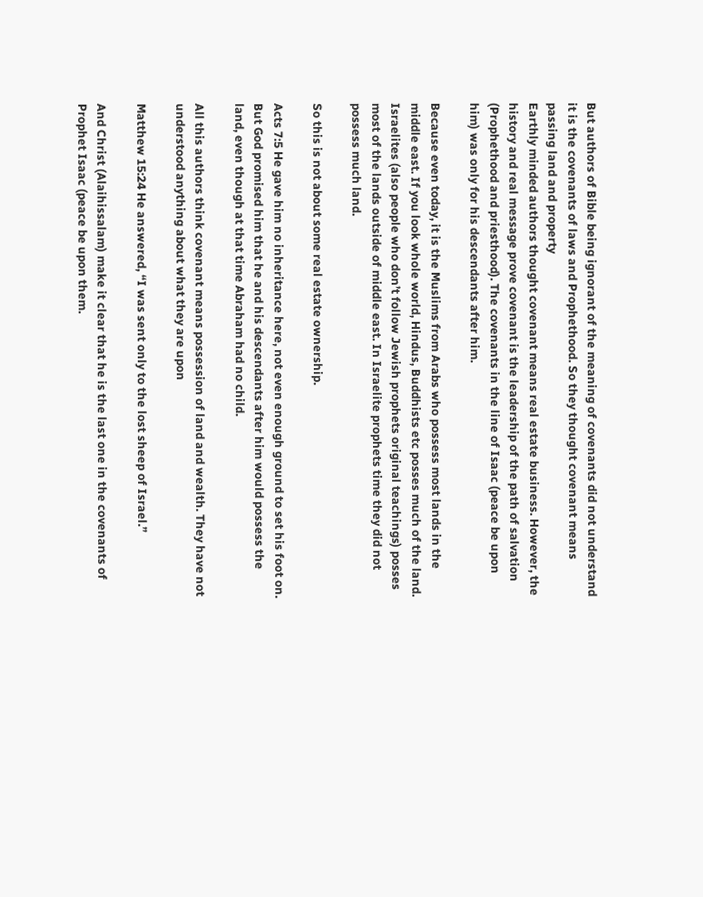But authors of Bible being ignorant of the meaning of covenants did not understand it is the covenants of laws and Prophethood. So they thought covenant means passing land and property
Earthly minded authors thought covenant means real estate business. However, the history and real message prove covenant is the leadership of the path of salvation (Prophethood and priesthood). The covenants in the line of Isaac (peace be upon him) was only for his descendants after him.

Because even today, it is the Muslims from Arabs who possess most lands in the middle east. If you look whole world, Hindus, Buddhists etc posses much of the land. Israelites (also people who don’t follow Jewish prophets original teachings) posses most of the lands outside of middle east. In Israelite prophets time they did not possess much land.

So this is not about some real estate ownership.

Acts 7:5 He gave him no inheritance here, not even enough ground to set his foot on. But God promised him that he and his descendants after him would possess the land, even though at that time Abraham had no child.

All this authors think covenant means possession of land and wealth. They have not understood anything about what they are upon

Matthew 15:24 He answered, “I was sent only to the lost sheep of Israel.”

And Christ (Alaihissalam) make it clear that he is the last one in the covenants of Prophet Isaac (peace be upon them.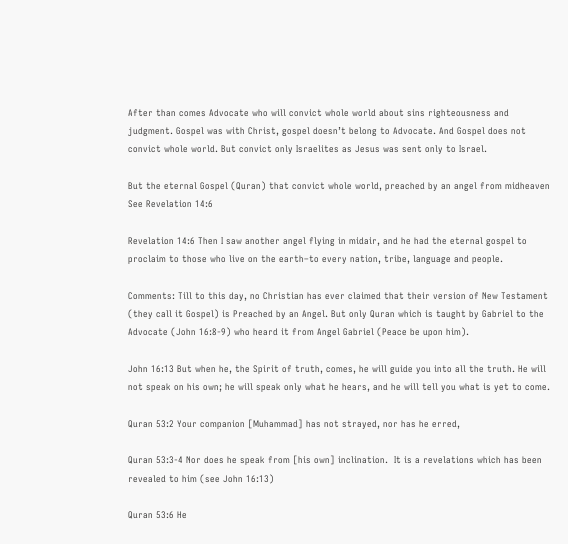After than comes Advocate who will convict whole world about sins righteousness and judgment. Gospel was with Christ, gospel doesn’t belong to Advocate. And Gospel does not convict whole world. But convict only Israelites as Jesus was sent only to Israel.

But the eternal Gospel (Quran) that convict whole world, preached by an angel from midheaven
See Revelation 14:6

Revelation 14:6 Then I saw another angel flying in midair, and he had the eternal gospel to proclaim to those who live on the earth–to every nation, tribe, language and people.

Comments: Till to this day, no Christian has ever claimed that their version of New Testament (they call it Gospel) is Preached by an Angel. But only Quran which is taught by Gabriel to the Advocate (John 16:8-9) who heard it from Angel Gabriel (Peace be upon him).

John 16:13 But when he, the Spirit of truth, comes, he will guide you into all the truth. He will not speak on his own; he will speak only what he hears, and he will tell you what is yet to come.

Quran 53:2 Your companion [Muhammad] has not strayed, nor has he erred,

Quran 53:3-4 Nor does he speak from [his own] inclination.  It is a revelations which has been revealed to him (see John 16:13)

Quran 53:6 He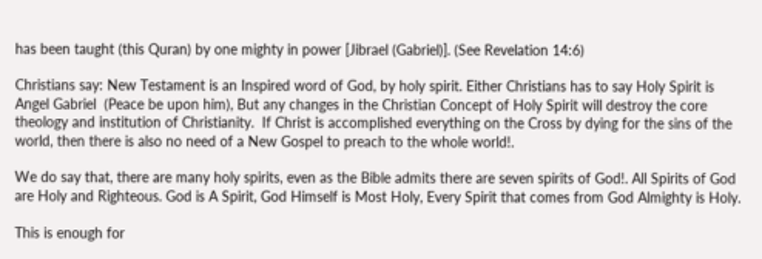has been taught (this Quran) by one mighty in power [Jibrael (Gabriel)]. (See Revelation 14:6)

Christians say: New Testament is an Inspired word of God, by holy spirit. Either Christians has to say Holy Spirit is Angel Gabriel  (Peace be upon him), But any changes in the Christian Concept of Holy Spirit will destroy the core theology and institution of Christianity.  If Christ is accomplished everything on the Cross by dying for the sins of the world, then there is also no need of a New Gospel to preach to the whole world!.

We do say that, there are many holy spirits, even as the Bible admits there are seven spirits of God!. All Spirits of God are Holy and Righteous. God is A Spirit, God Himself is Most Holy, Every Spirit that comes from God Almighty is Holy.

This is enough for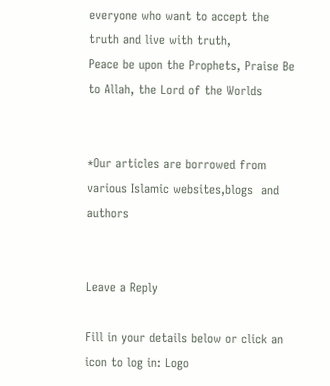everyone who want to accept the truth and live with truth,
Peace be upon the Prophets, Praise Be to Allah, the Lord of the Worlds


*Our articles are borrowed from various Islamic websites,blogs  and authors


Leave a Reply

Fill in your details below or click an icon to log in: Logo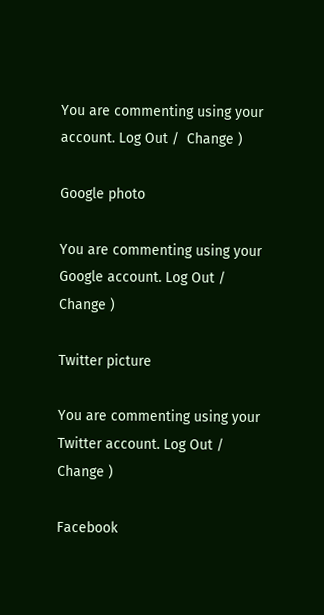You are commenting using your account. Log Out /  Change )

Google photo

You are commenting using your Google account. Log Out /  Change )

Twitter picture

You are commenting using your Twitter account. Log Out /  Change )

Facebook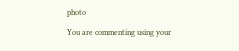photo

You are commenting using your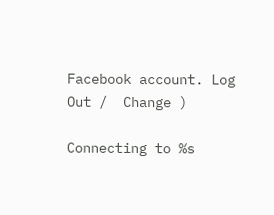Facebook account. Log Out /  Change )

Connecting to %s